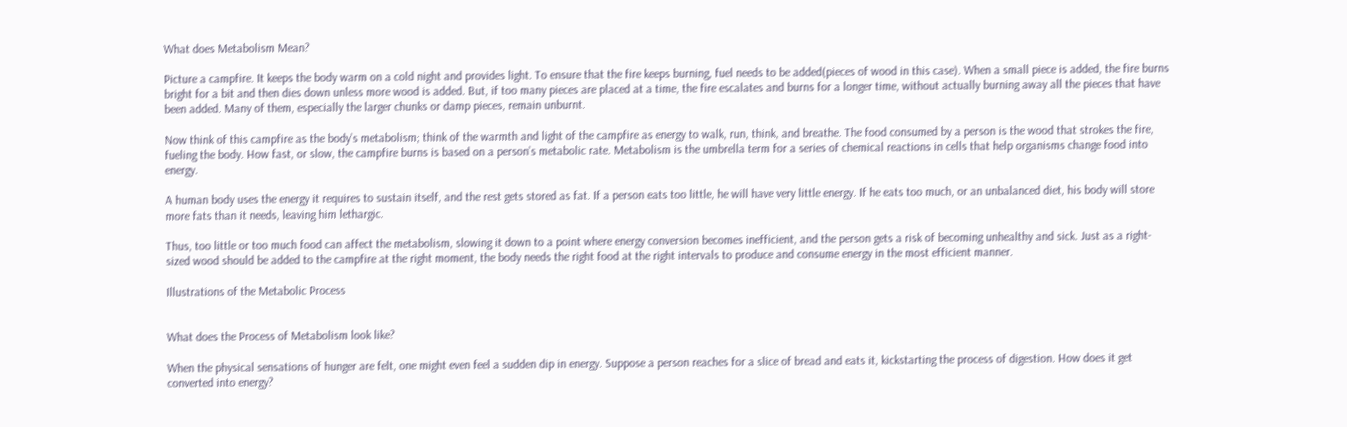What does Metabolism Mean?

Picture a campfire. It keeps the body warm on a cold night and provides light. To ensure that the fire keeps burning, fuel needs to be added(pieces of wood in this case). When a small piece is added, the fire burns bright for a bit and then dies down unless more wood is added. But, if too many pieces are placed at a time, the fire escalates and burns for a longer time, without actually burning away all the pieces that have been added. Many of them, especially the larger chunks or damp pieces, remain unburnt.

Now think of this campfire as the body’s metabolism; think of the warmth and light of the campfire as energy to walk, run, think, and breathe. The food consumed by a person is the wood that strokes the fire, fueling the body. How fast, or slow, the campfire burns is based on a person’s metabolic rate. Metabolism is the umbrella term for a series of chemical reactions in cells that help organisms change food into energy.

A human body uses the energy it requires to sustain itself, and the rest gets stored as fat. If a person eats too little, he will have very little energy. If he eats too much, or an unbalanced diet, his body will store more fats than it needs, leaving him lethargic.

Thus, too little or too much food can affect the metabolism, slowing it down to a point where energy conversion becomes inefficient, and the person gets a risk of becoming unhealthy and sick. Just as a right-sized wood should be added to the campfire at the right moment, the body needs the right food at the right intervals to produce and consume energy in the most efficient manner.

Illustrations of the Metabolic Process


What does the Process of Metabolism look like?

When the physical sensations of hunger are felt, one might even feel a sudden dip in energy. Suppose a person reaches for a slice of bread and eats it, kickstarting the process of digestion. How does it get converted into energy?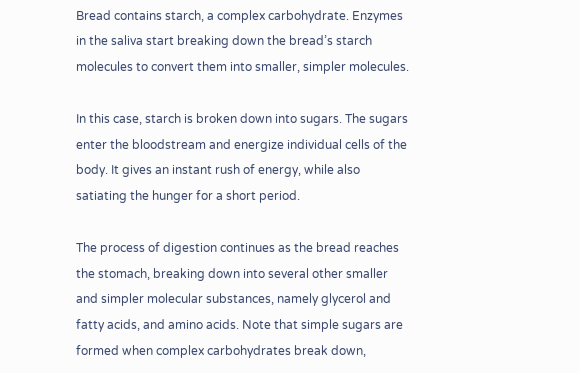Bread contains starch, a complex carbohydrate. Enzymes in the saliva start breaking down the bread’s starch molecules to convert them into smaller, simpler molecules.

In this case, starch is broken down into sugars. The sugars enter the bloodstream and energize individual cells of the body. It gives an instant rush of energy, while also satiating the hunger for a short period.

The process of digestion continues as the bread reaches the stomach, breaking down into several other smaller and simpler molecular substances, namely glycerol and fatty acids, and amino acids. Note that simple sugars are formed when complex carbohydrates break down,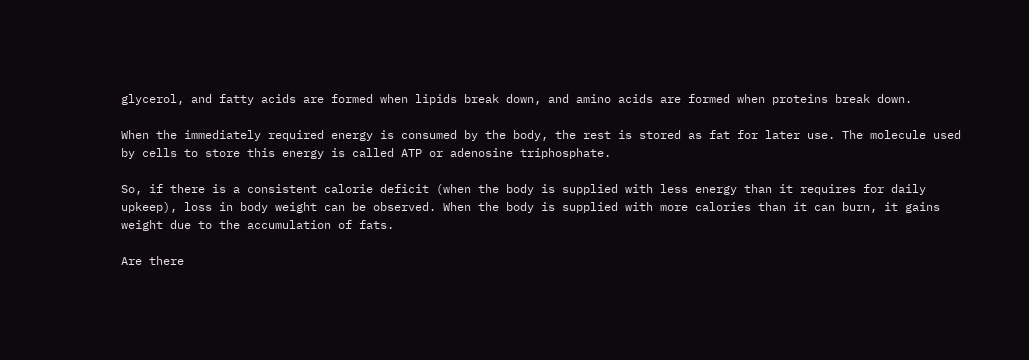glycerol, and fatty acids are formed when lipids break down, and amino acids are formed when proteins break down.

When the immediately required energy is consumed by the body, the rest is stored as fat for later use. The molecule used by cells to store this energy is called ATP or adenosine triphosphate.

So, if there is a consistent calorie deficit (when the body is supplied with less energy than it requires for daily upkeep), loss in body weight can be observed. When the body is supplied with more calories than it can burn, it gains weight due to the accumulation of fats.

Are there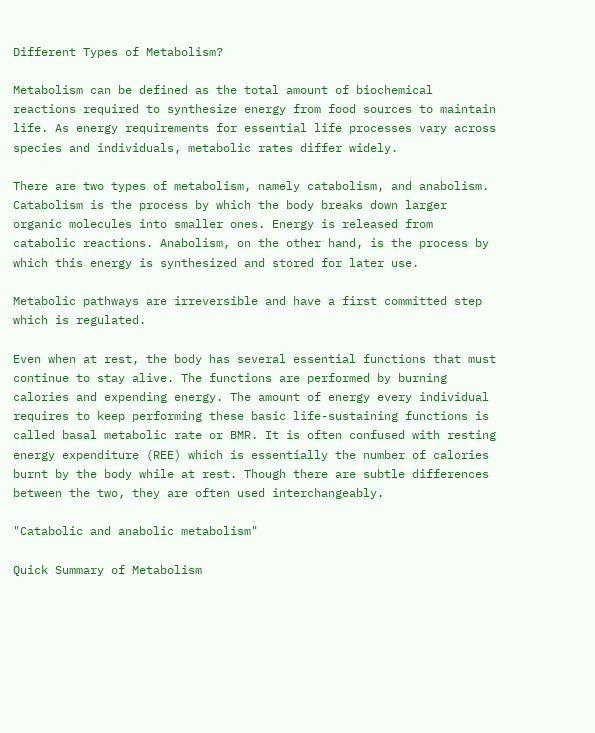Different Types of Metabolism?

Metabolism can be defined as the total amount of biochemical reactions required to synthesize energy from food sources to maintain life. As energy requirements for essential life processes vary across species and individuals, metabolic rates differ widely.

There are two types of metabolism, namely catabolism, and anabolism. Catabolism is the process by which the body breaks down larger organic molecules into smaller ones. Energy is released from catabolic reactions. Anabolism, on the other hand, is the process by which this energy is synthesized and stored for later use.

Metabolic pathways are irreversible and have a first committed step which is regulated.

Even when at rest, the body has several essential functions that must continue to stay alive. The functions are performed by burning calories and expending energy. The amount of energy every individual requires to keep performing these basic life-sustaining functions is called basal metabolic rate or BMR. It is often confused with resting energy expenditure (REE) which is essentially the number of calories burnt by the body while at rest. Though there are subtle differences between the two, they are often used interchangeably.

"Catabolic and anabolic metabolism"

Quick Summary of Metabolism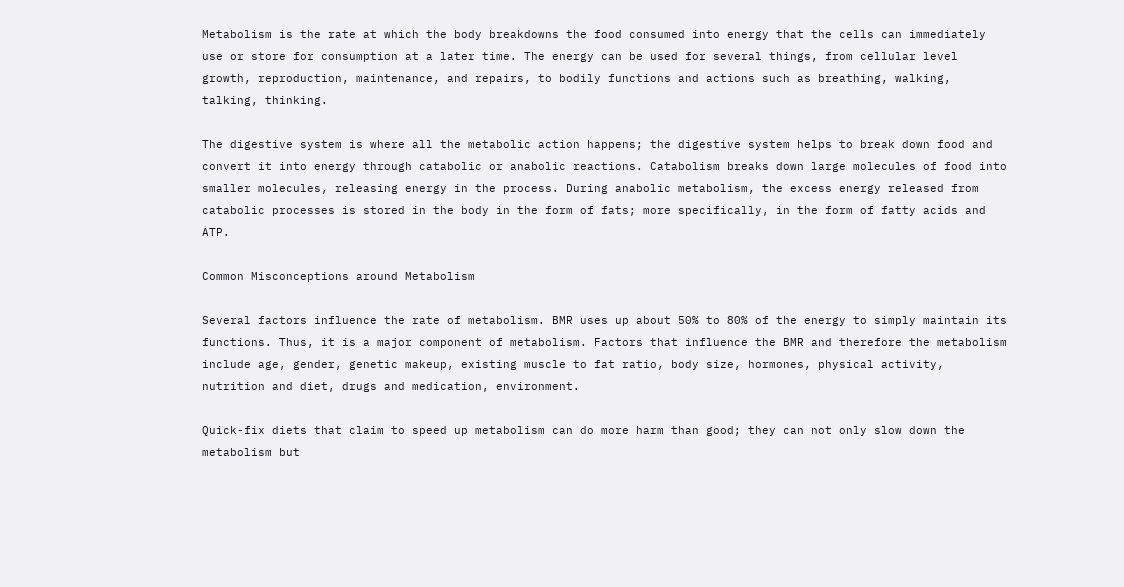Metabolism is the rate at which the body breakdowns the food consumed into energy that the cells can immediately use or store for consumption at a later time. The energy can be used for several things, from cellular level growth, reproduction, maintenance, and repairs, to bodily functions and actions such as breathing, walking, talking, thinking.

The digestive system is where all the metabolic action happens; the digestive system helps to break down food and convert it into energy through catabolic or anabolic reactions. Catabolism breaks down large molecules of food into smaller molecules, releasing energy in the process. During anabolic metabolism, the excess energy released from catabolic processes is stored in the body in the form of fats; more specifically, in the form of fatty acids and ATP.

Common Misconceptions around Metabolism

Several factors influence the rate of metabolism. BMR uses up about 50% to 80% of the energy to simply maintain its functions. Thus, it is a major component of metabolism. Factors that influence the BMR and therefore the metabolism include age, gender, genetic makeup, existing muscle to fat ratio, body size, hormones, physical activity, nutrition and diet, drugs and medication, environment.

Quick-fix diets that claim to speed up metabolism can do more harm than good; they can not only slow down the metabolism but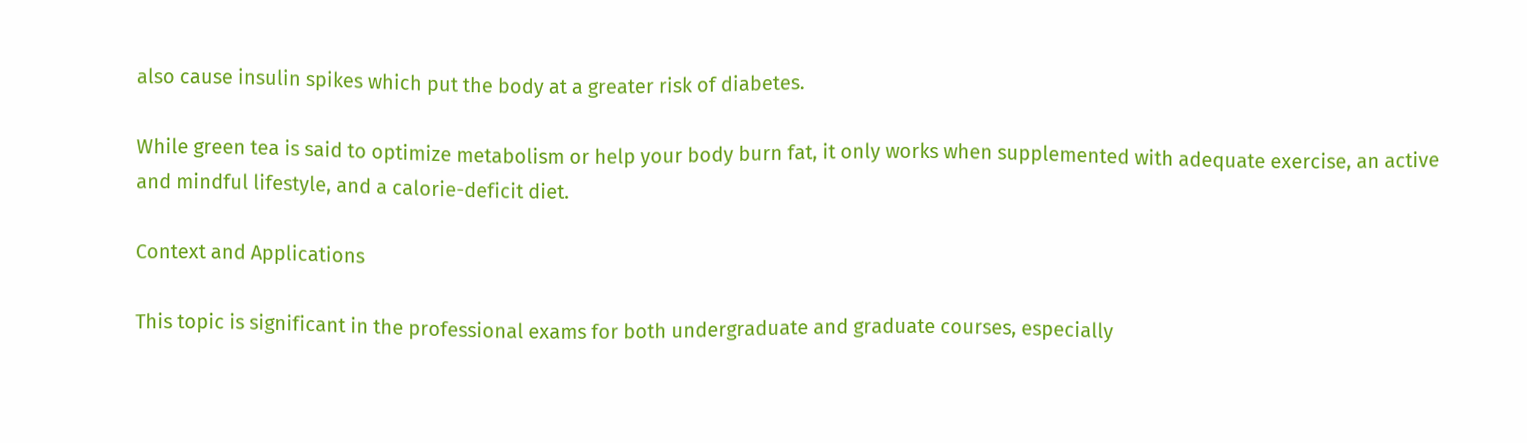also cause insulin spikes which put the body at a greater risk of diabetes.

While green tea is said to optimize metabolism or help your body burn fat, it only works when supplemented with adequate exercise, an active and mindful lifestyle, and a calorie-deficit diet.

Context and Applications

This topic is significant in the professional exams for both undergraduate and graduate courses, especially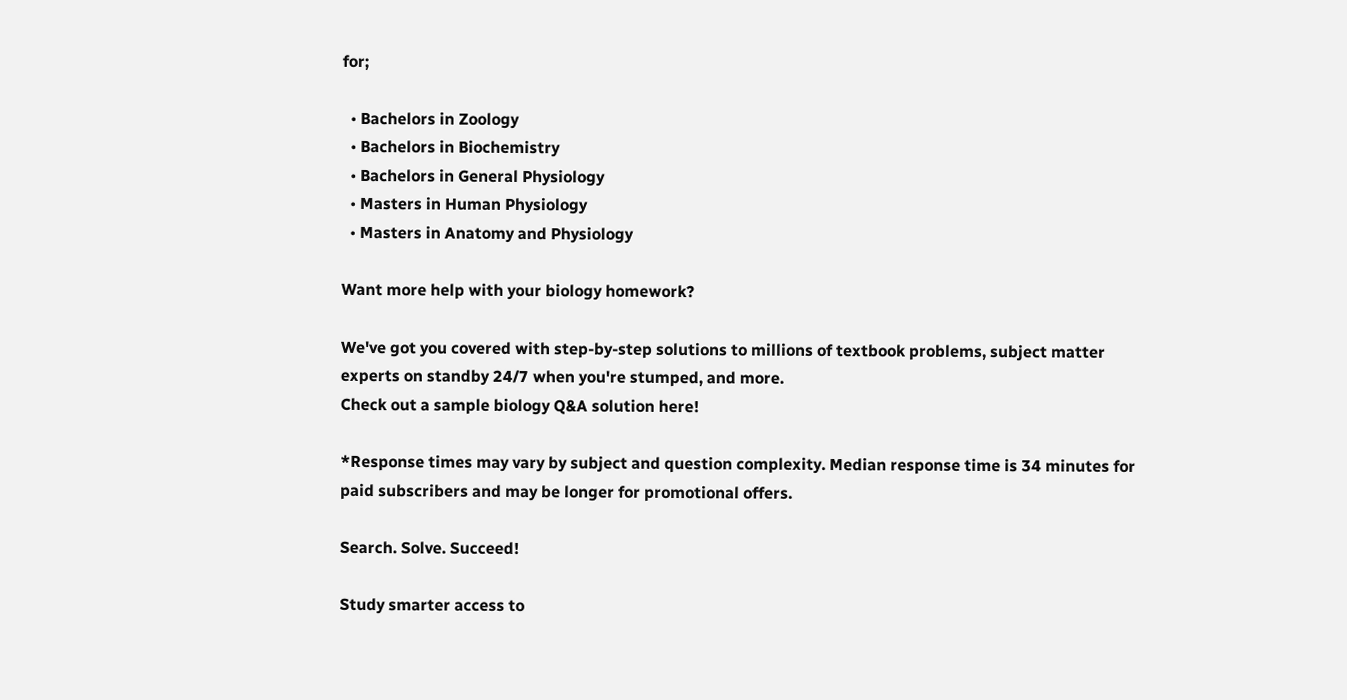for;

  • Bachelors in Zoology
  • Bachelors in Biochemistry
  • Bachelors in General Physiology
  • Masters in Human Physiology
  • Masters in Anatomy and Physiology

Want more help with your biology homework?

We've got you covered with step-by-step solutions to millions of textbook problems, subject matter experts on standby 24/7 when you're stumped, and more.
Check out a sample biology Q&A solution here!

*Response times may vary by subject and question complexity. Median response time is 34 minutes for paid subscribers and may be longer for promotional offers.

Search. Solve. Succeed!

Study smarter access to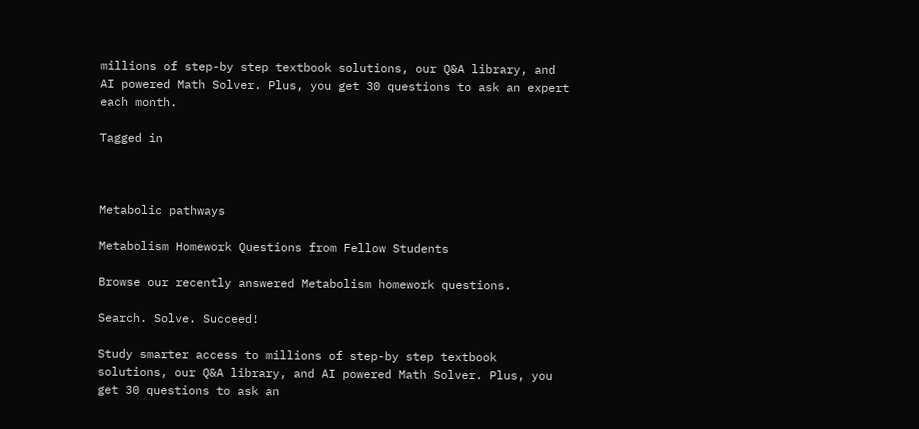millions of step-by step textbook solutions, our Q&A library, and AI powered Math Solver. Plus, you get 30 questions to ask an expert each month.

Tagged in



Metabolic pathways

Metabolism Homework Questions from Fellow Students

Browse our recently answered Metabolism homework questions.

Search. Solve. Succeed!

Study smarter access to millions of step-by step textbook solutions, our Q&A library, and AI powered Math Solver. Plus, you get 30 questions to ask an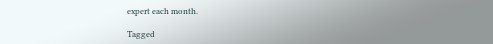expert each month.

Tagged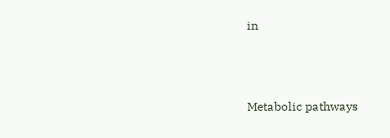in



Metabolic pathways